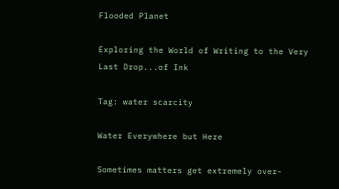Flooded Planet

Exploring the World of Writing to the Very Last Drop...of Ink

Tag: water scarcity

Water Everywhere but Here

Sometimes matters get extremely over-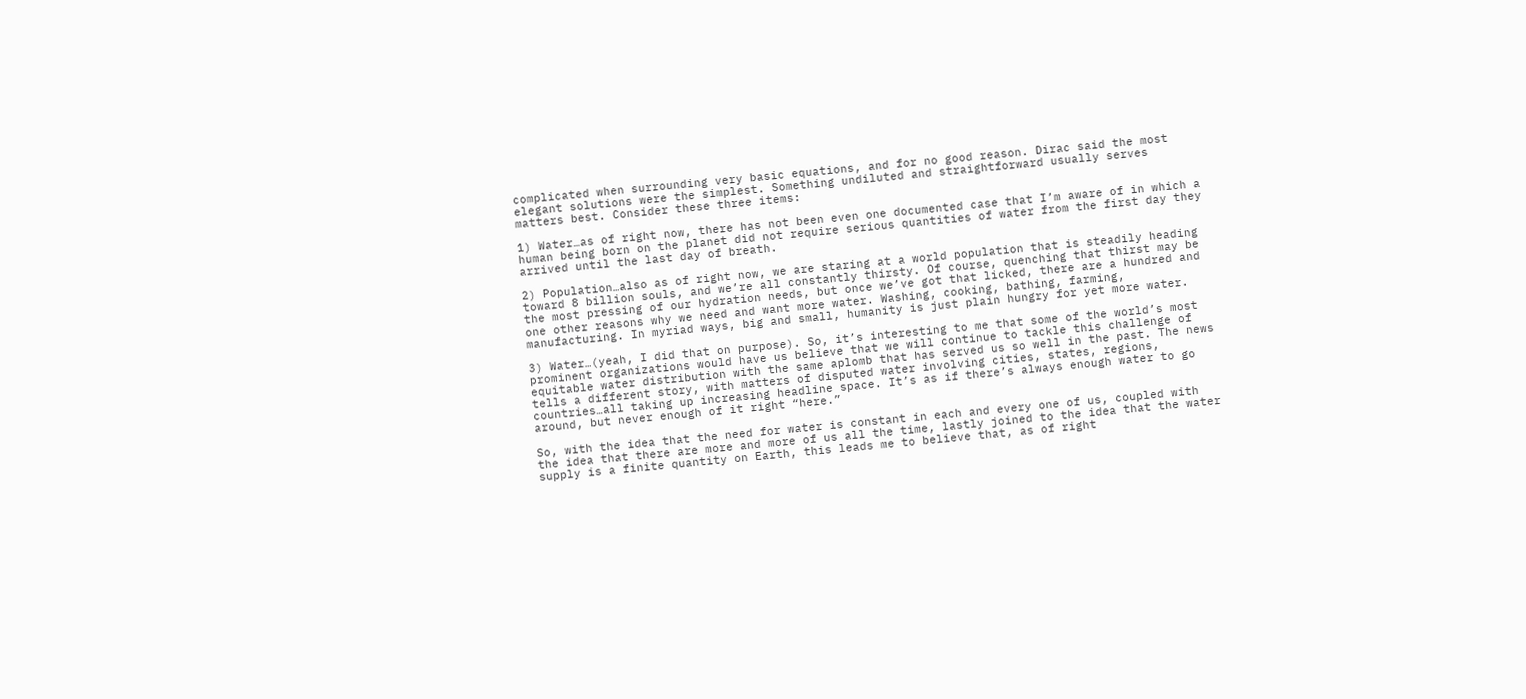complicated when surrounding very basic equations, and for no good reason. Dirac said the most elegant solutions were the simplest. Something undiluted and straightforward usually serves matters best. Consider these three items:

1) Water…as of right now, there has not been even one documented case that I’m aware of in which a human being born on the planet did not require serious quantities of water from the first day they arrived until the last day of breath.

2) Population…also as of right now, we are staring at a world population that is steadily heading toward 8 billion souls, and we’re all constantly thirsty. Of course, quenching that thirst may be the most pressing of our hydration needs, but once we’ve got that licked, there are a hundred and one other reasons why we need and want more water. Washing, cooking, bathing, farming, manufacturing. In myriad ways, big and small, humanity is just plain hungry for yet more water.

3) Water…(yeah, I did that on purpose). So, it’s interesting to me that some of the world’s most prominent organizations would have us believe that we will continue to tackle this challenge of equitable water distribution with the same aplomb that has served us so well in the past. The news tells a different story, with matters of disputed water involving cities, states, regions, countries…all taking up increasing headline space. It’s as if there’s always enough water to go around, but never enough of it right “here.”

So, with the idea that the need for water is constant in each and every one of us, coupled with the idea that there are more and more of us all the time, lastly joined to the idea that the water supply is a finite quantity on Earth, this leads me to believe that, as of right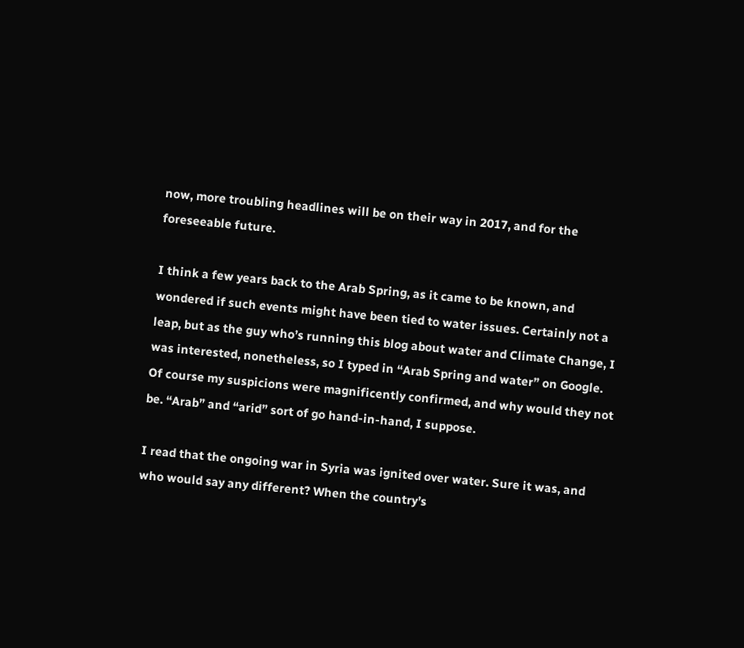now, more troubling headlines will be on their way in 2017, and for the foreseeable future.

I think a few years back to the Arab Spring, as it came to be known, and wondered if such events might have been tied to water issues. Certainly not a leap, but as the guy who’s running this blog about water and Climate Change, I was interested, nonetheless, so I typed in “Arab Spring and water” on Google. Of course my suspicions were magnificently confirmed, and why would they not be. “Arab” and “arid” sort of go hand-in-hand, I suppose.

I read that the ongoing war in Syria was ignited over water. Sure it was, and who would say any different? When the country’s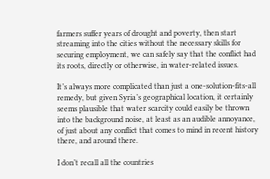farmers suffer years of drought and poverty, then start streaming into the cities without the necessary skills for securing employment, we can safely say that the conflict had its roots, directly or otherwise, in water-related issues.

It’s always more complicated than just a one-solution-fits-all remedy, but given Syria’s geographical location, it certainly seems plausible that water scarcity could easily be thrown into the background noise, at least as an audible annoyance, of just about any conflict that comes to mind in recent history there, and around there.

I don’t recall all the countries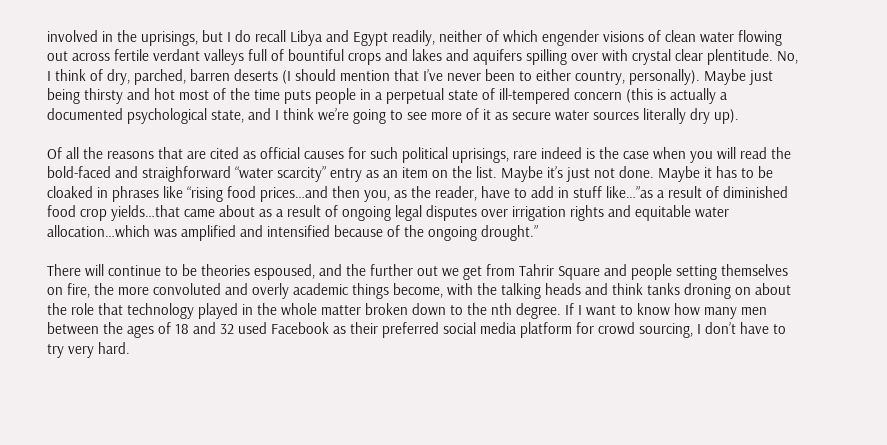involved in the uprisings, but I do recall Libya and Egypt readily, neither of which engender visions of clean water flowing out across fertile verdant valleys full of bountiful crops and lakes and aquifers spilling over with crystal clear plentitude. No, I think of dry, parched, barren deserts (I should mention that I’ve never been to either country, personally). Maybe just being thirsty and hot most of the time puts people in a perpetual state of ill-tempered concern (this is actually a documented psychological state, and I think we’re going to see more of it as secure water sources literally dry up).

Of all the reasons that are cited as official causes for such political uprisings, rare indeed is the case when you will read the bold-faced and straighforward “water scarcity” entry as an item on the list. Maybe it’s just not done. Maybe it has to be cloaked in phrases like “rising food prices…and then you, as the reader, have to add in stuff like…”as a result of diminished food crop yields…that came about as a result of ongoing legal disputes over irrigation rights and equitable water allocation…which was amplified and intensified because of the ongoing drought.”

There will continue to be theories espoused, and the further out we get from Tahrir Square and people setting themselves on fire, the more convoluted and overly academic things become, with the talking heads and think tanks droning on about the role that technology played in the whole matter broken down to the nth degree. If I want to know how many men between the ages of 18 and 32 used Facebook as their preferred social media platform for crowd sourcing, I don’t have to try very hard.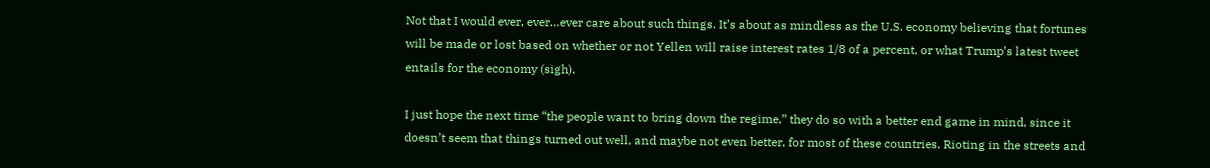Not that I would ever, ever…ever care about such things. It’s about as mindless as the U.S. economy believing that fortunes will be made or lost based on whether or not Yellen will raise interest rates 1/8 of a percent, or what Trump’s latest tweet entails for the economy (sigh).

I just hope the next time “the people want to bring down the regime,” they do so with a better end game in mind, since it doesn’t seem that things turned out well, and maybe not even better, for most of these countries. Rioting in the streets and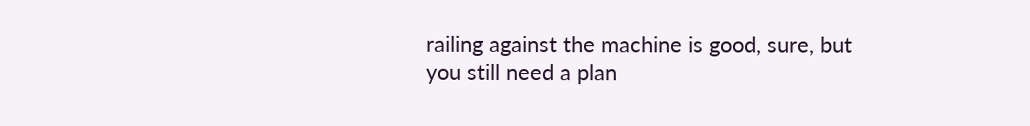railing against the machine is good, sure, but you still need a plan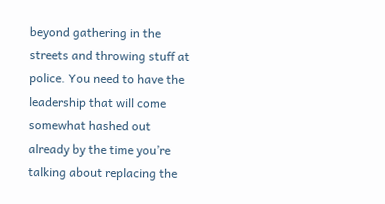beyond gathering in the streets and throwing stuff at police. You need to have the leadership that will come somewhat hashed out already by the time you’re talking about replacing the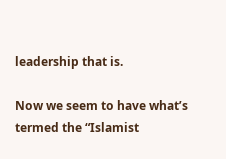leadership that is.

Now we seem to have what’s termed the “Islamist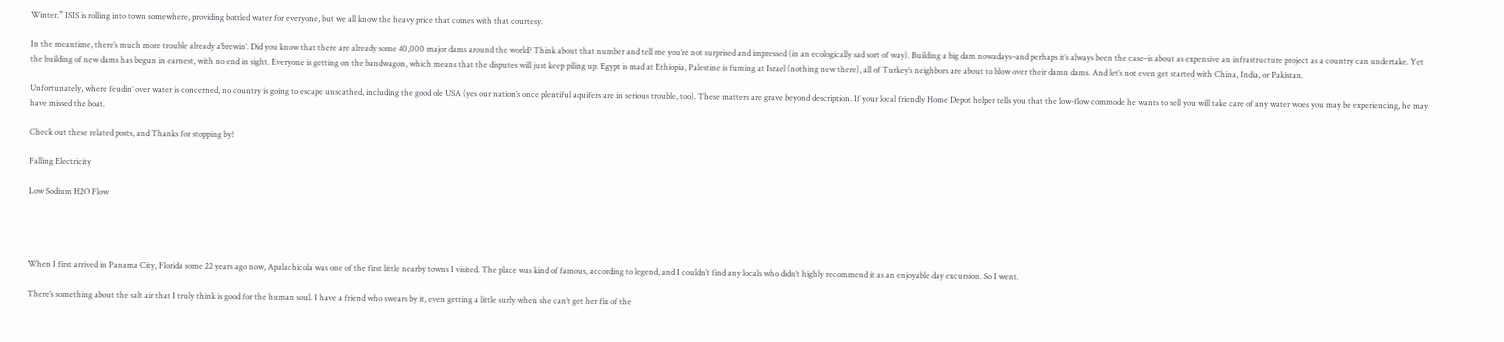Winter.” ISIS is rolling into town somewhere, providing bottled water for everyone, but we all know the heavy price that comes with that courtesy.

In the meantime, there’s much more trouble already a’brewin’. Did you know that there are already some 40,000 major dams around the world? Think about that number and tell me you’re not surprised and impressed (in an ecologically sad sort of way). Building a big dam nowadays–and perhaps it’s always been the case–is about as expensive an infrastructure project as a country can undertake. Yet the building of new dams has begun in earnest, with no end in sight. Everyone is getting on the bandwagon, which means that the disputes will just keep piling up. Egypt is mad at Ethiopia, Palestine is fuming at Israel (nothing new there), all of Turkey’s neighbors are about to blow over their damn dams. And let’s not even get started with China, India, or Pakistan.

Unfortunately, where feudin’ over water is concerned, no country is going to escape unscathed, including the good ole USA (yes our nation’s once plentiful aquifers are in serious trouble, too). These matters are grave beyond description. If your local friendly Home Depot helper tells you that the low-flow commode he wants to sell you will take care of any water woes you may be experiencing, he may have missed the boat.

Check out these related posts, and Thanks for stopping by!

Falling Electricity

Low Sodium H2O Flow




When I first arrived in Panama City, Florida some 22 years ago now, Apalachicola was one of the first little nearby towns I visited. The place was kind of famous, according to legend, and I couldn’t find any locals who didn’t highly recommend it as an enjoyable day excursion. So I went.

There’s something about the salt air that I truly think is good for the human soul. I have a friend who swears by it, even getting a little surly when she can’t get her fix of the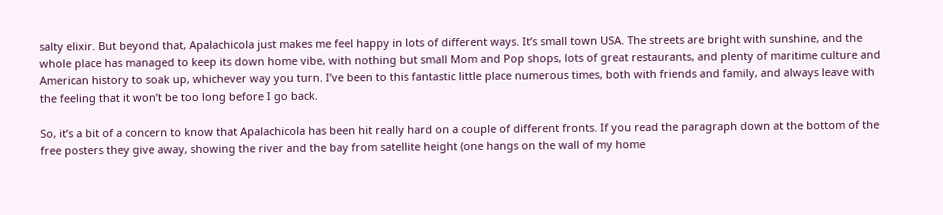salty elixir. But beyond that, Apalachicola just makes me feel happy in lots of different ways. It’s small town USA. The streets are bright with sunshine, and the whole place has managed to keep its down home vibe, with nothing but small Mom and Pop shops, lots of great restaurants, and plenty of maritime culture and American history to soak up, whichever way you turn. I’ve been to this fantastic little place numerous times, both with friends and family, and always leave with the feeling that it won’t be too long before I go back.

So, it’s a bit of a concern to know that Apalachicola has been hit really hard on a couple of different fronts. If you read the paragraph down at the bottom of the free posters they give away, showing the river and the bay from satellite height (one hangs on the wall of my home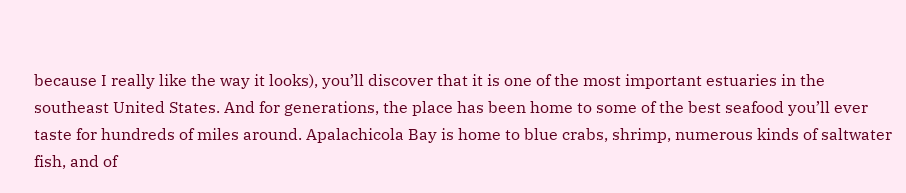because I really like the way it looks), you’ll discover that it is one of the most important estuaries in the southeast United States. And for generations, the place has been home to some of the best seafood you’ll ever taste for hundreds of miles around. Apalachicola Bay is home to blue crabs, shrimp, numerous kinds of saltwater fish, and of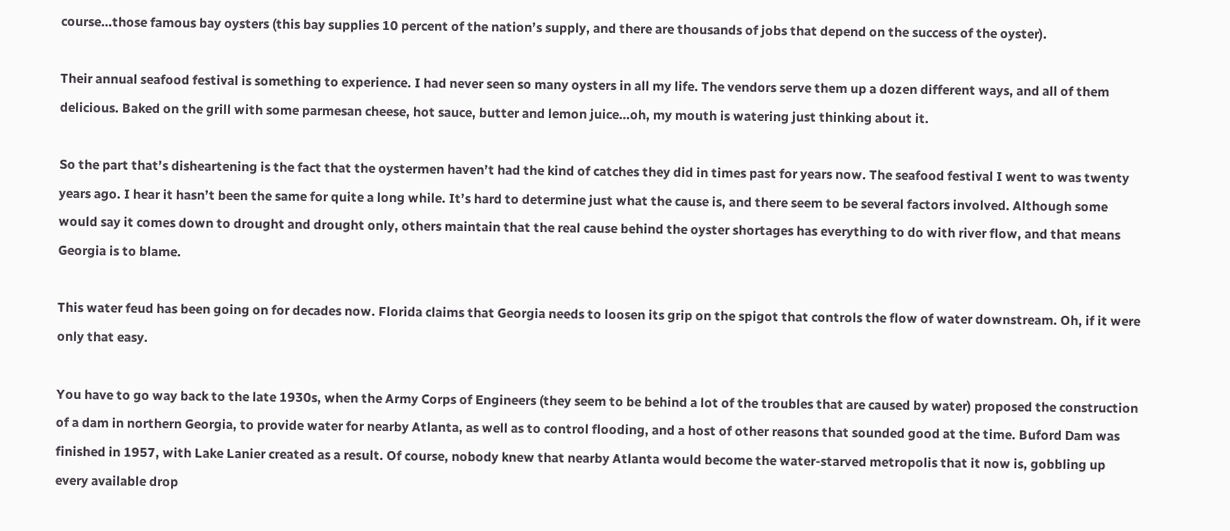course…those famous bay oysters (this bay supplies 10 percent of the nation’s supply, and there are thousands of jobs that depend on the success of the oyster).

Their annual seafood festival is something to experience. I had never seen so many oysters in all my life. The vendors serve them up a dozen different ways, and all of them delicious. Baked on the grill with some parmesan cheese, hot sauce, butter and lemon juice…oh, my mouth is watering just thinking about it.

So the part that’s disheartening is the fact that the oystermen haven’t had the kind of catches they did in times past for years now. The seafood festival I went to was twenty years ago. I hear it hasn’t been the same for quite a long while. It’s hard to determine just what the cause is, and there seem to be several factors involved. Although some would say it comes down to drought and drought only, others maintain that the real cause behind the oyster shortages has everything to do with river flow, and that means Georgia is to blame.

This water feud has been going on for decades now. Florida claims that Georgia needs to loosen its grip on the spigot that controls the flow of water downstream. Oh, if it were only that easy.

You have to go way back to the late 1930s, when the Army Corps of Engineers (they seem to be behind a lot of the troubles that are caused by water) proposed the construction of a dam in northern Georgia, to provide water for nearby Atlanta, as well as to control flooding, and a host of other reasons that sounded good at the time. Buford Dam was finished in 1957, with Lake Lanier created as a result. Of course, nobody knew that nearby Atlanta would become the water-starved metropolis that it now is, gobbling up every available drop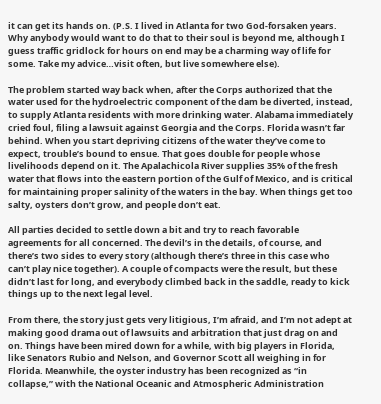it can get its hands on. (P.S. I lived in Atlanta for two God-forsaken years. Why anybody would want to do that to their soul is beyond me, although I guess traffic gridlock for hours on end may be a charming way of life for some. Take my advice…visit often, but live somewhere else).

The problem started way back when, after the Corps authorized that the water used for the hydroelectric component of the dam be diverted, instead, to supply Atlanta residents with more drinking water. Alabama immediately cried foul, filing a lawsuit against Georgia and the Corps. Florida wasn’t far behind. When you start depriving citizens of the water they’ve come to expect, trouble’s bound to ensue. That goes double for people whose livelihoods depend on it. The Apalachicola River supplies 35% of the fresh water that flows into the eastern portion of the Gulf of Mexico, and is critical for maintaining proper salinity of the waters in the bay. When things get too salty, oysters don’t grow, and people don’t eat.

All parties decided to settle down a bit and try to reach favorable agreements for all concerned. The devil’s in the details, of course, and there’s two sides to every story (although there’s three in this case who can’t play nice together). A couple of compacts were the result, but these didn’t last for long, and everybody climbed back in the saddle, ready to kick things up to the next legal level.

From there, the story just gets very litigious, I’m afraid, and I’m not adept at making good drama out of lawsuits and arbitration that just drag on and on. Things have been mired down for a while, with big players in Florida, like Senators Rubio and Nelson, and Governor Scott all weighing in for Florida. Meanwhile, the oyster industry has been recognized as “in collapse,” with the National Oceanic and Atmospheric Administration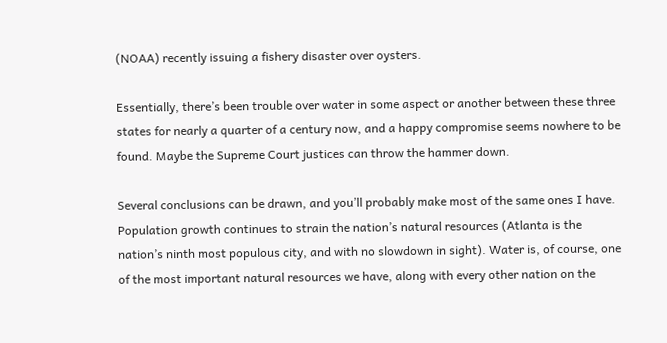(NOAA) recently issuing a fishery disaster over oysters.

Essentially, there’s been trouble over water in some aspect or another between these three states for nearly a quarter of a century now, and a happy compromise seems nowhere to be found. Maybe the Supreme Court justices can throw the hammer down.

Several conclusions can be drawn, and you’ll probably make most of the same ones I have. Population growth continues to strain the nation’s natural resources (Atlanta is the nation’s ninth most populous city, and with no slowdown in sight). Water is, of course, one of the most important natural resources we have, along with every other nation on the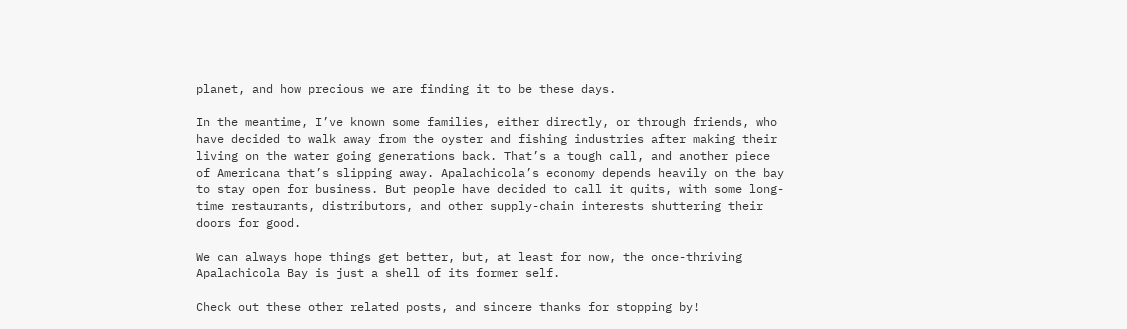planet, and how precious we are finding it to be these days.

In the meantime, I’ve known some families, either directly, or through friends, who have decided to walk away from the oyster and fishing industries after making their living on the water going generations back. That’s a tough call, and another piece of Americana that’s slipping away. Apalachicola’s economy depends heavily on the bay to stay open for business. But people have decided to call it quits, with some long-time restaurants, distributors, and other supply-chain interests shuttering their doors for good.

We can always hope things get better, but, at least for now, the once-thriving Apalachicola Bay is just a shell of its former self.

Check out these other related posts, and sincere thanks for stopping by!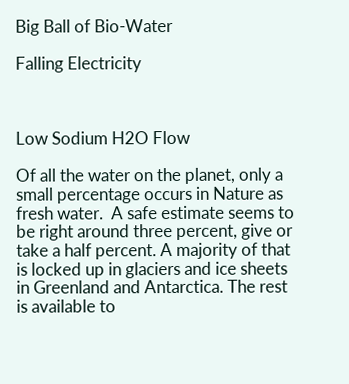Big Ball of Bio-Water

Falling Electricity



Low Sodium H2O Flow

Of all the water on the planet, only a small percentage occurs in Nature as fresh water.  A safe estimate seems to be right around three percent, give or take a half percent. A majority of that is locked up in glaciers and ice sheets in Greenland and Antarctica. The rest is available to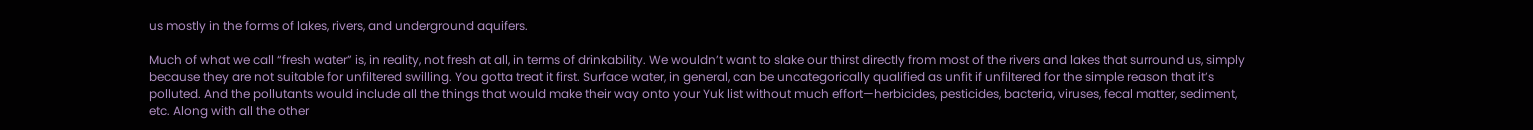us mostly in the forms of lakes, rivers, and underground aquifers.

Much of what we call “fresh water” is, in reality, not fresh at all, in terms of drinkability. We wouldn’t want to slake our thirst directly from most of the rivers and lakes that surround us, simply because they are not suitable for unfiltered swilling. You gotta treat it first. Surface water, in general, can be uncategorically qualified as unfit if unfiltered for the simple reason that it’s polluted. And the pollutants would include all the things that would make their way onto your Yuk list without much effort—herbicides, pesticides, bacteria, viruses, fecal matter, sediment, etc. Along with all the other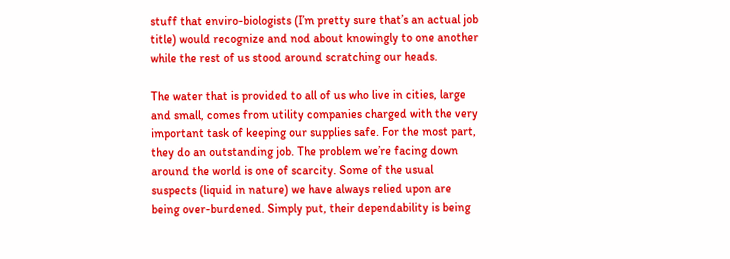stuff that enviro-biologists (I’m pretty sure that’s an actual job title) would recognize and nod about knowingly to one another while the rest of us stood around scratching our heads.

The water that is provided to all of us who live in cities, large and small, comes from utility companies charged with the very important task of keeping our supplies safe. For the most part, they do an outstanding job. The problem we’re facing down around the world is one of scarcity. Some of the usual suspects (liquid in nature) we have always relied upon are being over-burdened. Simply put, their dependability is being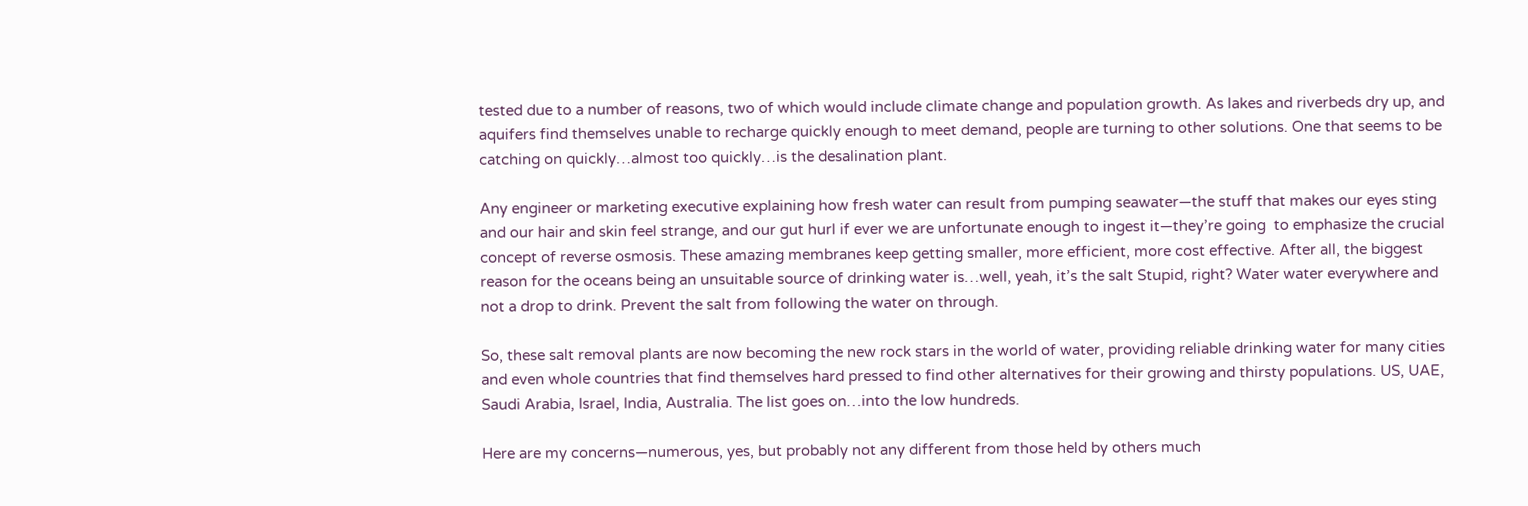tested due to a number of reasons, two of which would include climate change and population growth. As lakes and riverbeds dry up, and aquifers find themselves unable to recharge quickly enough to meet demand, people are turning to other solutions. One that seems to be catching on quickly…almost too quickly…is the desalination plant.

Any engineer or marketing executive explaining how fresh water can result from pumping seawater—the stuff that makes our eyes sting and our hair and skin feel strange, and our gut hurl if ever we are unfortunate enough to ingest it—they’re going  to emphasize the crucial concept of reverse osmosis. These amazing membranes keep getting smaller, more efficient, more cost effective. After all, the biggest reason for the oceans being an unsuitable source of drinking water is…well, yeah, it’s the salt Stupid, right? Water water everywhere and not a drop to drink. Prevent the salt from following the water on through.

So, these salt removal plants are now becoming the new rock stars in the world of water, providing reliable drinking water for many cities and even whole countries that find themselves hard pressed to find other alternatives for their growing and thirsty populations. US, UAE, Saudi Arabia, Israel, India, Australia. The list goes on…into the low hundreds.

Here are my concerns—numerous, yes, but probably not any different from those held by others much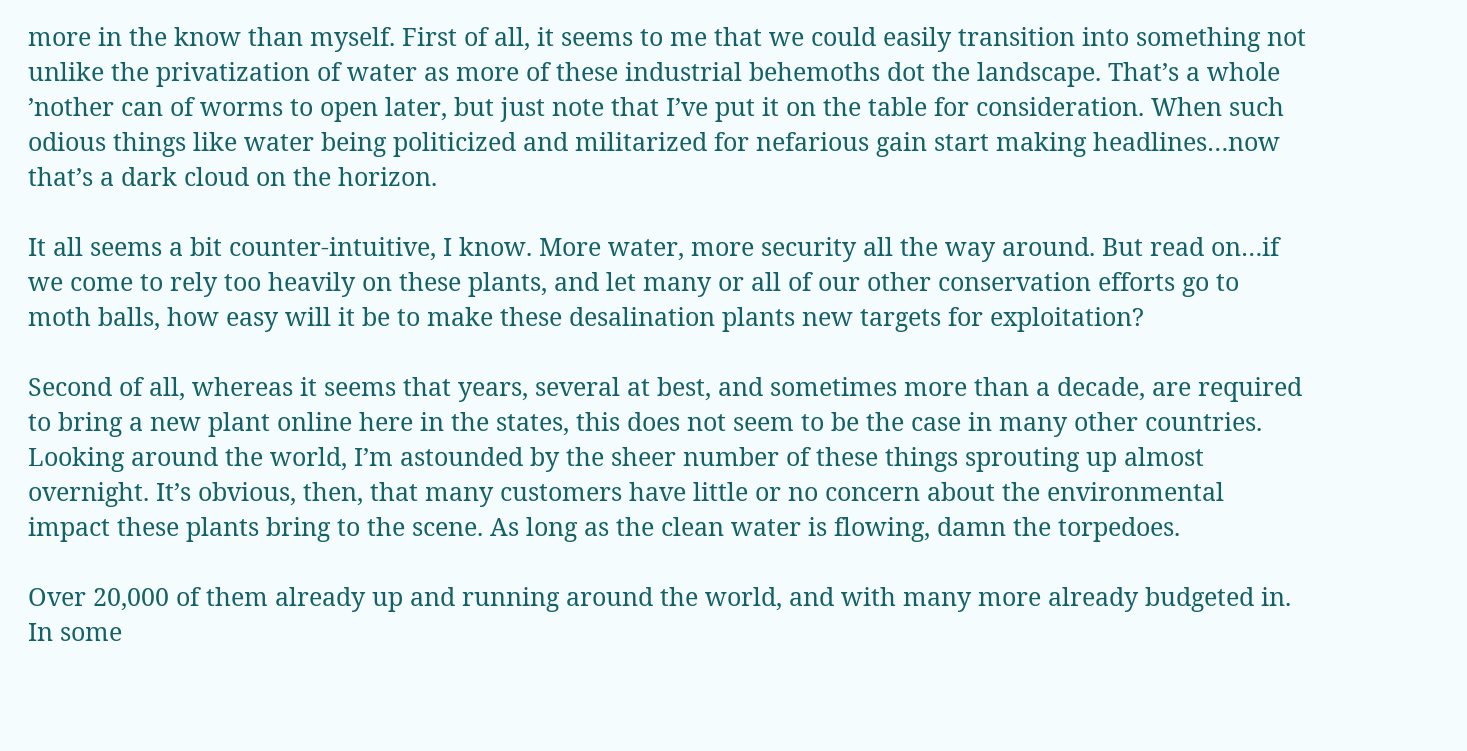more in the know than myself. First of all, it seems to me that we could easily transition into something not unlike the privatization of water as more of these industrial behemoths dot the landscape. That’s a whole ’nother can of worms to open later, but just note that I’ve put it on the table for consideration. When such odious things like water being politicized and militarized for nefarious gain start making headlines…now that’s a dark cloud on the horizon.

It all seems a bit counter-intuitive, I know. More water, more security all the way around. But read on…if we come to rely too heavily on these plants, and let many or all of our other conservation efforts go to moth balls, how easy will it be to make these desalination plants new targets for exploitation?

Second of all, whereas it seems that years, several at best, and sometimes more than a decade, are required to bring a new plant online here in the states, this does not seem to be the case in many other countries. Looking around the world, I’m astounded by the sheer number of these things sprouting up almost overnight. It’s obvious, then, that many customers have little or no concern about the environmental impact these plants bring to the scene. As long as the clean water is flowing, damn the torpedoes.

Over 20,000 of them already up and running around the world, and with many more already budgeted in. In some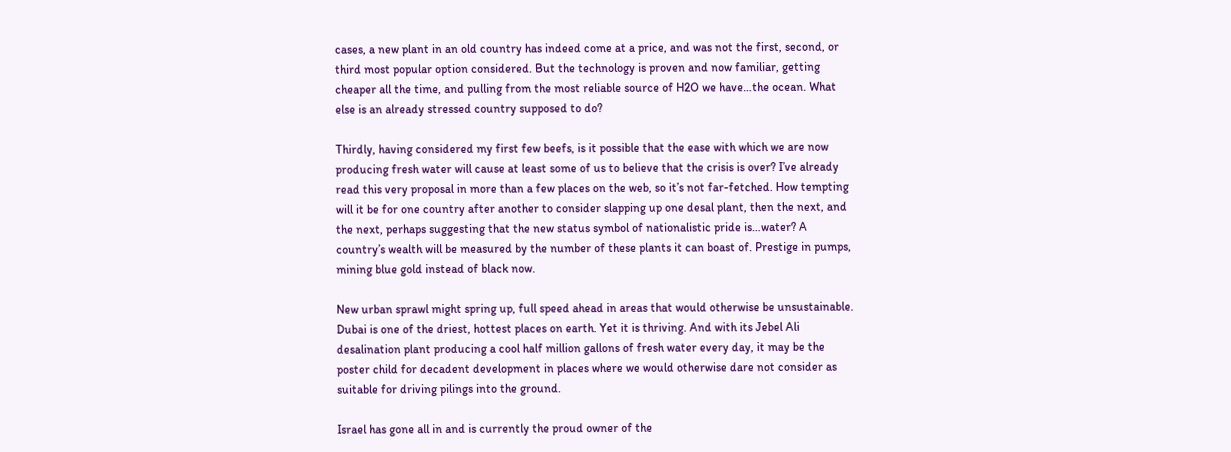cases, a new plant in an old country has indeed come at a price, and was not the first, second, or third most popular option considered. But the technology is proven and now familiar, getting cheaper all the time, and pulling from the most reliable source of H2O we have…the ocean. What else is an already stressed country supposed to do?

Thirdly, having considered my first few beefs, is it possible that the ease with which we are now producing fresh water will cause at least some of us to believe that the crisis is over? I’ve already read this very proposal in more than a few places on the web, so it’s not far-fetched. How tempting will it be for one country after another to consider slapping up one desal plant, then the next, and the next, perhaps suggesting that the new status symbol of nationalistic pride is…water? A country’s wealth will be measured by the number of these plants it can boast of. Prestige in pumps, mining blue gold instead of black now.

New urban sprawl might spring up, full speed ahead in areas that would otherwise be unsustainable. Dubai is one of the driest, hottest places on earth. Yet it is thriving. And with its Jebel Ali desalination plant producing a cool half million gallons of fresh water every day, it may be the poster child for decadent development in places where we would otherwise dare not consider as suitable for driving pilings into the ground.

Israel has gone all in and is currently the proud owner of the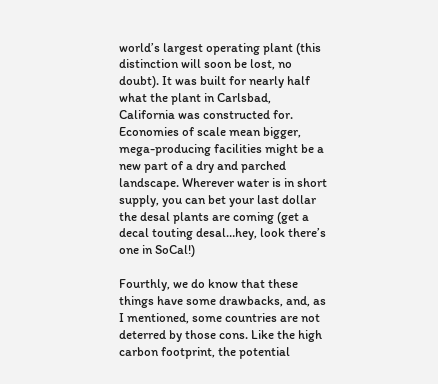world’s largest operating plant (this distinction will soon be lost, no doubt). It was built for nearly half what the plant in Carlsbad, California was constructed for.  Economies of scale mean bigger, mega-producing facilities might be a new part of a dry and parched landscape. Wherever water is in short supply, you can bet your last dollar the desal plants are coming (get a decal touting desal…hey, look there’s one in SoCal!)

Fourthly, we do know that these things have some drawbacks, and, as I mentioned, some countries are not deterred by those cons. Like the high carbon footprint, the potential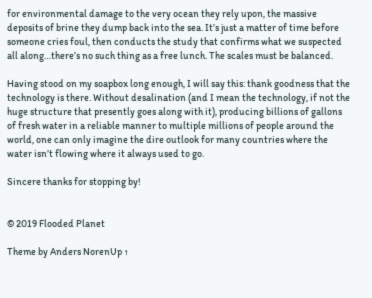for environmental damage to the very ocean they rely upon, the massive deposits of brine they dump back into the sea. It’s just a matter of time before someone cries foul, then conducts the study that confirms what we suspected all along…there’s no such thing as a free lunch. The scales must be balanced.

Having stood on my soapbox long enough, I will say this: thank goodness that the technology is there. Without desalination (and I mean the technology, if not the huge structure that presently goes along with it), producing billions of gallons of fresh water in a reliable manner to multiple millions of people around the world, one can only imagine the dire outlook for many countries where the water isn’t flowing where it always used to go.

Sincere thanks for stopping by!


© 2019 Flooded Planet

Theme by Anders NorenUp ↑